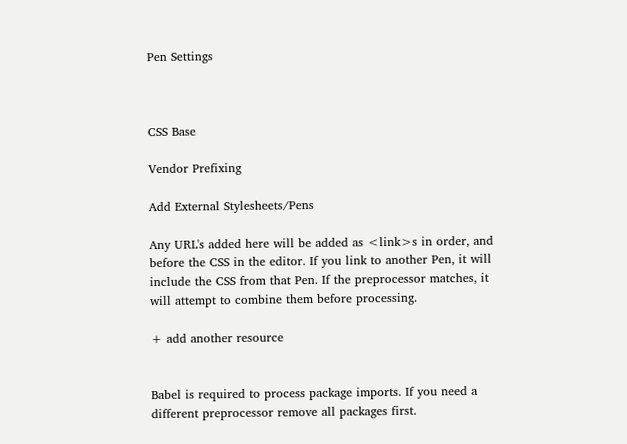Pen Settings



CSS Base

Vendor Prefixing

Add External Stylesheets/Pens

Any URL's added here will be added as <link>s in order, and before the CSS in the editor. If you link to another Pen, it will include the CSS from that Pen. If the preprocessor matches, it will attempt to combine them before processing.

+ add another resource


Babel is required to process package imports. If you need a different preprocessor remove all packages first.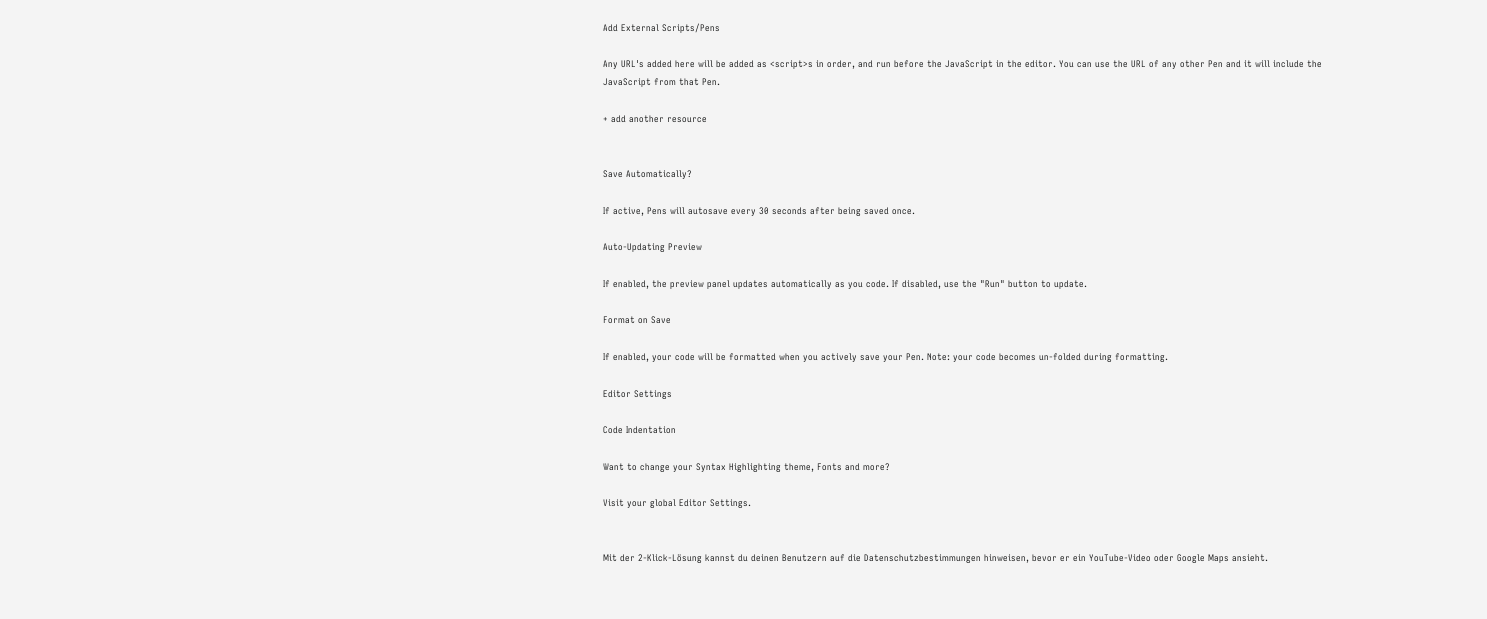Add External Scripts/Pens

Any URL's added here will be added as <script>s in order, and run before the JavaScript in the editor. You can use the URL of any other Pen and it will include the JavaScript from that Pen.

+ add another resource


Save Automatically?

If active, Pens will autosave every 30 seconds after being saved once.

Auto-Updating Preview

If enabled, the preview panel updates automatically as you code. If disabled, use the "Run" button to update.

Format on Save

If enabled, your code will be formatted when you actively save your Pen. Note: your code becomes un-folded during formatting.

Editor Settings

Code Indentation

Want to change your Syntax Highlighting theme, Fonts and more?

Visit your global Editor Settings.


Mit der 2-Klick-Lösung kannst du deinen Benutzern auf die Datenschutzbestimmungen hinweisen, bevor er ein YouTube-Video oder Google Maps ansieht.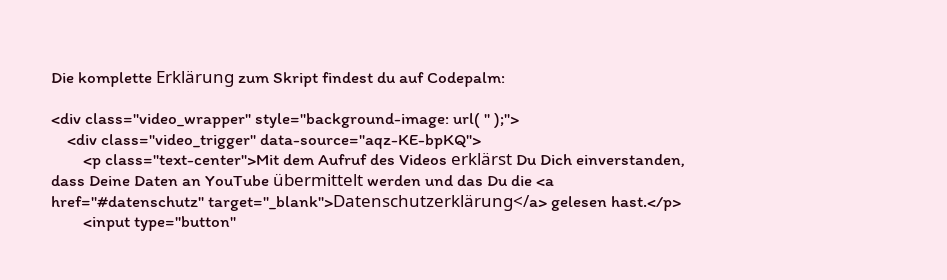Die komplette Erklärung zum Skript findest du auf Codepalm:

<div class="video_wrapper" style="background-image: url( '' );">
    <div class="video_trigger" data-source="aqz-KE-bpKQ">
        <p class="text-center">Mit dem Aufruf des Videos erklärst Du Dich einverstanden, dass Deine Daten an YouTube übermittelt werden und das Du die <a href="#datenschutz" target="_blank">Datenschutzerklärung</a> gelesen hast.</p>
        <input type="button"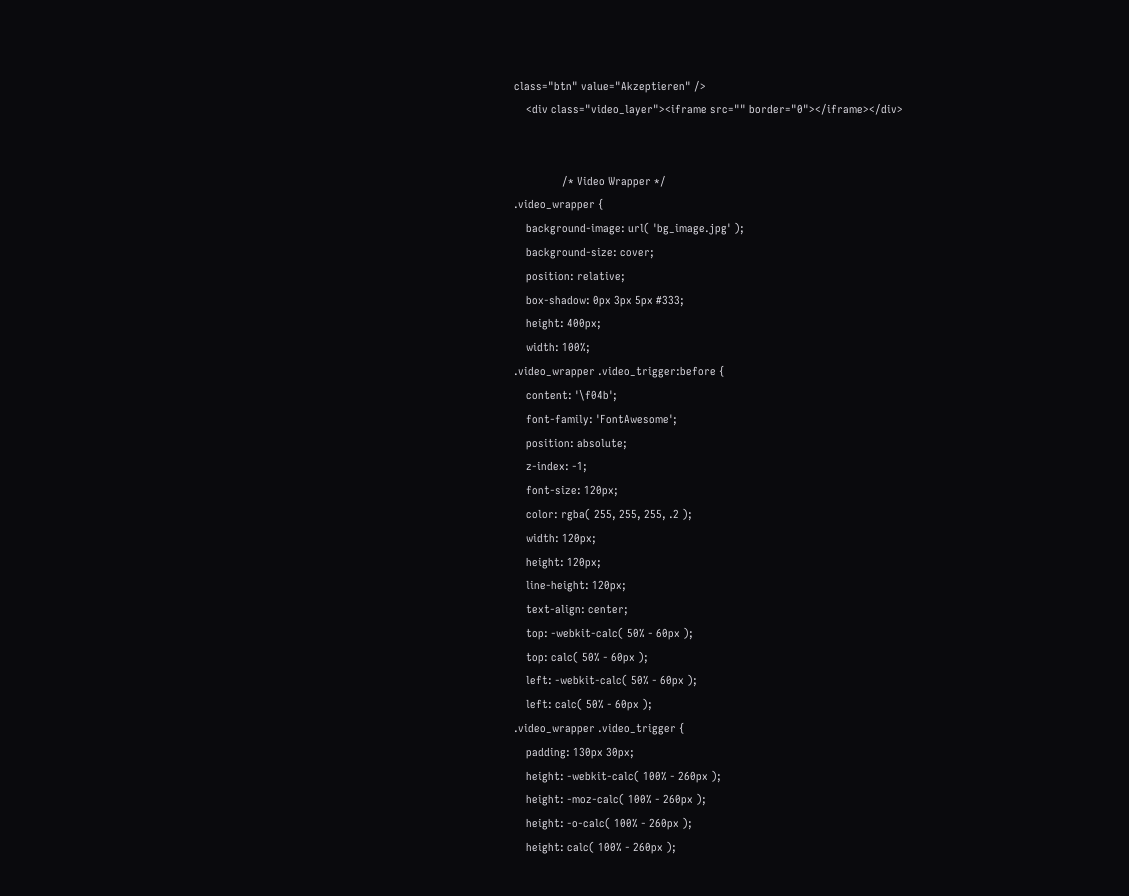class="btn" value="Akzeptieren" />
    <div class="video_layer"><iframe src="" border="0"></iframe></div>


                /* Video Wrapper */
.video_wrapper {
    background-image: url( 'bg_image.jpg' );
    background-size: cover;
    position: relative;
    box-shadow: 0px 3px 5px #333;
    height: 400px;
    width: 100%;
.video_wrapper .video_trigger:before {
    content: '\f04b';
    font-family: 'FontAwesome';
    position: absolute;
    z-index: -1;
    font-size: 120px;
    color: rgba( 255, 255, 255, .2 );
    width: 120px;
    height: 120px;
    line-height: 120px;
    text-align: center;
    top: -webkit-calc( 50% - 60px );
    top: calc( 50% - 60px );
    left: -webkit-calc( 50% - 60px );
    left: calc( 50% - 60px );
.video_wrapper .video_trigger {
    padding: 130px 30px;
    height: -webkit-calc( 100% - 260px );
    height: -moz-calc( 100% - 260px );
    height: -o-calc( 100% - 260px );
    height: calc( 100% - 260px );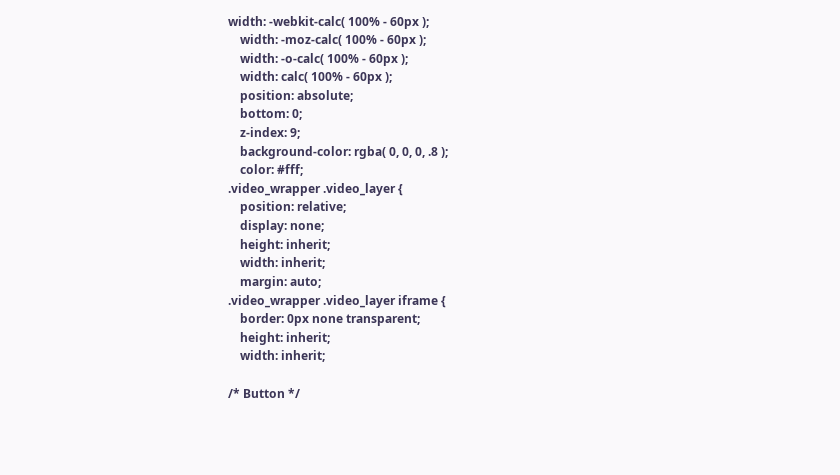width: -webkit-calc( 100% - 60px );
    width: -moz-calc( 100% - 60px );
    width: -o-calc( 100% - 60px );
    width: calc( 100% - 60px );
    position: absolute;
    bottom: 0;
    z-index: 9;
    background-color: rgba( 0, 0, 0, .8 );
    color: #fff;
.video_wrapper .video_layer {
    position: relative;
    display: none;
    height: inherit;
    width: inherit;
    margin: auto;
.video_wrapper .video_layer iframe {
    border: 0px none transparent;
    height: inherit;
    width: inherit;

/* Button */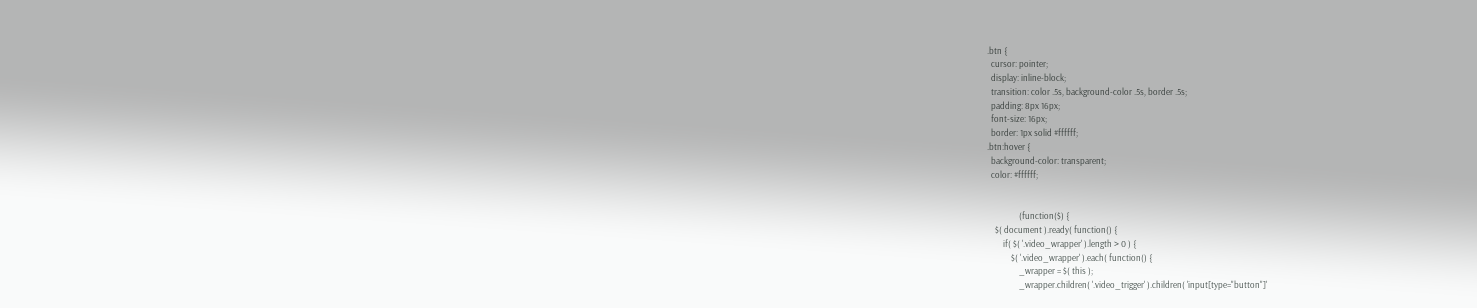.btn {
  cursor: pointer;
  display: inline-block;
  transition: color .5s, background-color .5s, border .5s;
  padding: 8px 16px;
  font-size: 16px;
  border: 1px solid #ffffff;
.btn:hover {
  background-color: transparent;
  color: #ffffff;


                (function($) {
    $( document ).ready( function() {
        if( $( '.video_wrapper' ).length > 0 ) {
            $( '.video_wrapper' ).each( function() {
                _wrapper = $( this );
                _wrapper.children( '.video_trigger' ).children( 'input[type="button"]'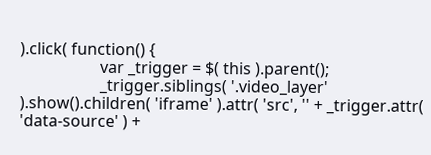).click( function() {
                    var _trigger = $( this ).parent();
                    _trigger.siblings( '.video_layer' ).show().children( 'iframe' ).attr( 'src', '' + _trigger.attr( 'data-source' ) +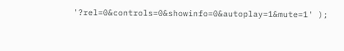'?rel=0&controls=0&showinfo=0&autoplay=1&mute=1' );